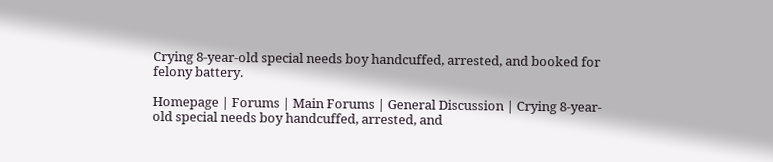Crying 8-year-old special needs boy handcuffed, arrested, and booked for felony battery.

Homepage | Forums | Main Forums | General Discussion | Crying 8-year-old special needs boy handcuffed, arrested, and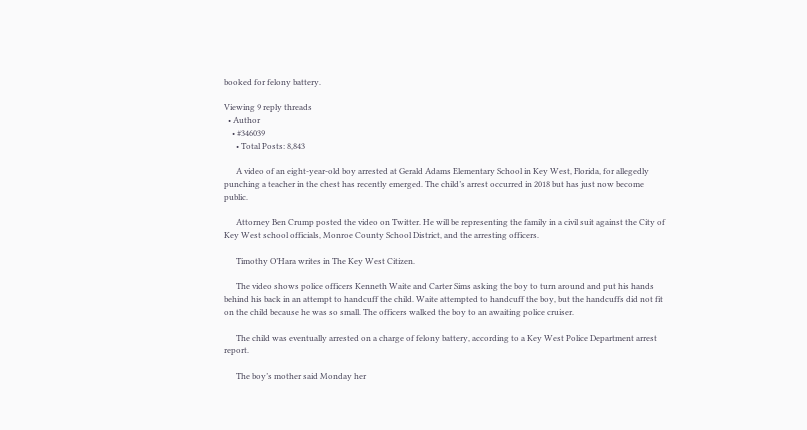booked for felony battery.

Viewing 9 reply threads
  • Author
    • #346039
      • Total Posts: 8,843

      A video of an eight-year-old boy arrested at Gerald Adams Elementary School in Key West, Florida, for allegedly punching a teacher in the chest has recently emerged. The child’s arrest occurred in 2018 but has just now become public.

      Attorney Ben Crump posted the video on Twitter. He will be representing the family in a civil suit against the City of Key West school officials, Monroe County School District, and the arresting officers.

      Timothy O’Hara writes in The Key West Citizen.

      The video shows police officers Kenneth Waite and Carter Sims asking the boy to turn around and put his hands behind his back in an attempt to handcuff the child. Waite attempted to handcuff the boy, but the handcuffs did not fit on the child because he was so small. The officers walked the boy to an awaiting police cruiser.

      The child was eventually arrested on a charge of felony battery, according to a Key West Police Department arrest report.

      The boy’s mother said Monday her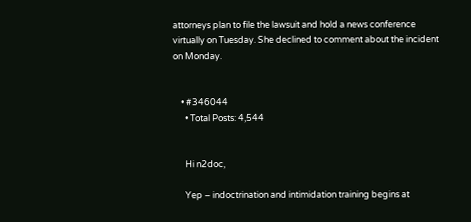attorneys plan to file the lawsuit and hold a news conference virtually on Tuesday. She declined to comment about the incident on Monday.


    • #346044
      • Total Posts: 4,544


      Hi n2doc,

      Yep – indoctrination and intimidation training begins at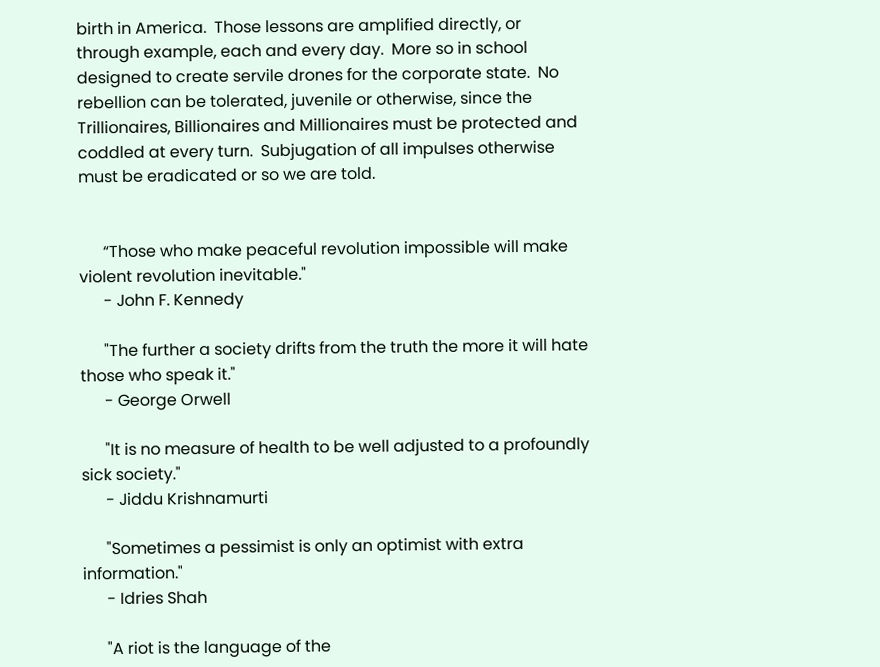birth in America.  Those lessons are amplified directly, or through example, each and every day.  More so in school designed to create servile drones for the corporate state.  No rebellion can be tolerated, juvenile or otherwise, since the Trillionaires, Billionaires and Millionaires must be protected and coddled at every turn.  Subjugation of all impulses otherwise must be eradicated or so we are told.


      “Those who make peaceful revolution impossible will make violent revolution inevitable."
      - John F. Kennedy

      "The further a society drifts from the truth the more it will hate those who speak it."
      - George Orwell

      "It is no measure of health to be well adjusted to a profoundly sick society."
      - Jiddu Krishnamurti

      "Sometimes a pessimist is only an optimist with extra information."
      - Idries Shah

      "A riot is the language of the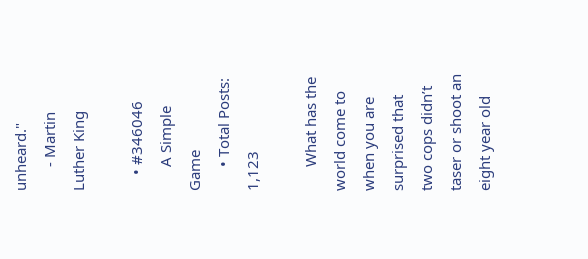unheard."
      - Martin Luther King

    • #346046
      A Simple Game
      • Total Posts: 1,123

      What has the world come to when you are surprised that two cops didn’t taser or shoot an eight year old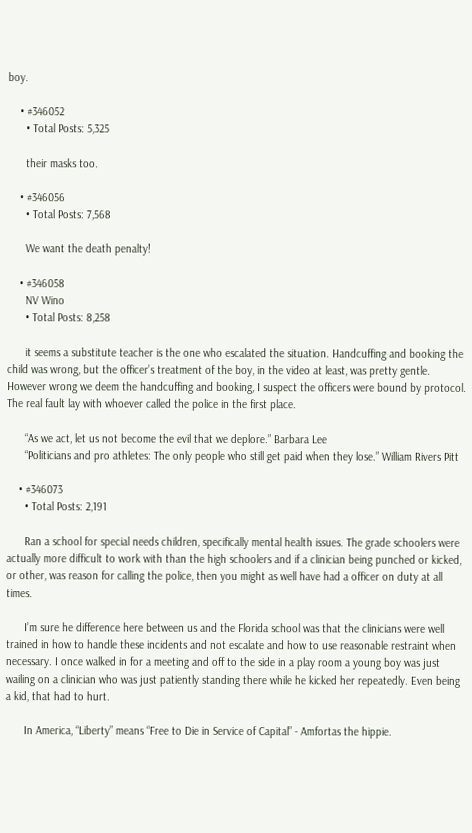boy.

    • #346052
      • Total Posts: 5,325

      their masks too.

    • #346056
      • Total Posts: 7,568

      We want the death penalty!

    • #346058
      NV Wino
      • Total Posts: 8,258

      it seems a substitute teacher is the one who escalated the situation. Handcuffing and booking the child was wrong, but the officer’s treatment of the boy, in the video at least, was pretty gentle. However wrong we deem the handcuffing and booking, I suspect the officers were bound by protocol. The real fault lay with whoever called the police in the first place.

      “As we act, let us not become the evil that we deplore.” Barbara Lee
      “Politicians and pro athletes: The only people who still get paid when they lose.” William Rivers Pitt

    • #346073
      • Total Posts: 2,191

      Ran a school for special needs children, specifically mental health issues. The grade schoolers were actually more difficult to work with than the high schoolers and if a clinician being punched or kicked, or other, was reason for calling the police, then you might as well have had a officer on duty at all times.

      I’m sure he difference here between us and the Florida school was that the clinicians were well trained in how to handle these incidents and not escalate and how to use reasonable restraint when necessary. I once walked in for a meeting and off to the side in a play room a young boy was just wailing on a clinician who was just patiently standing there while he kicked her repeatedly. Even being a kid, that had to hurt.

      In America, “Liberty” means “Free to Die in Service of Capital” - Amfortas the hippie.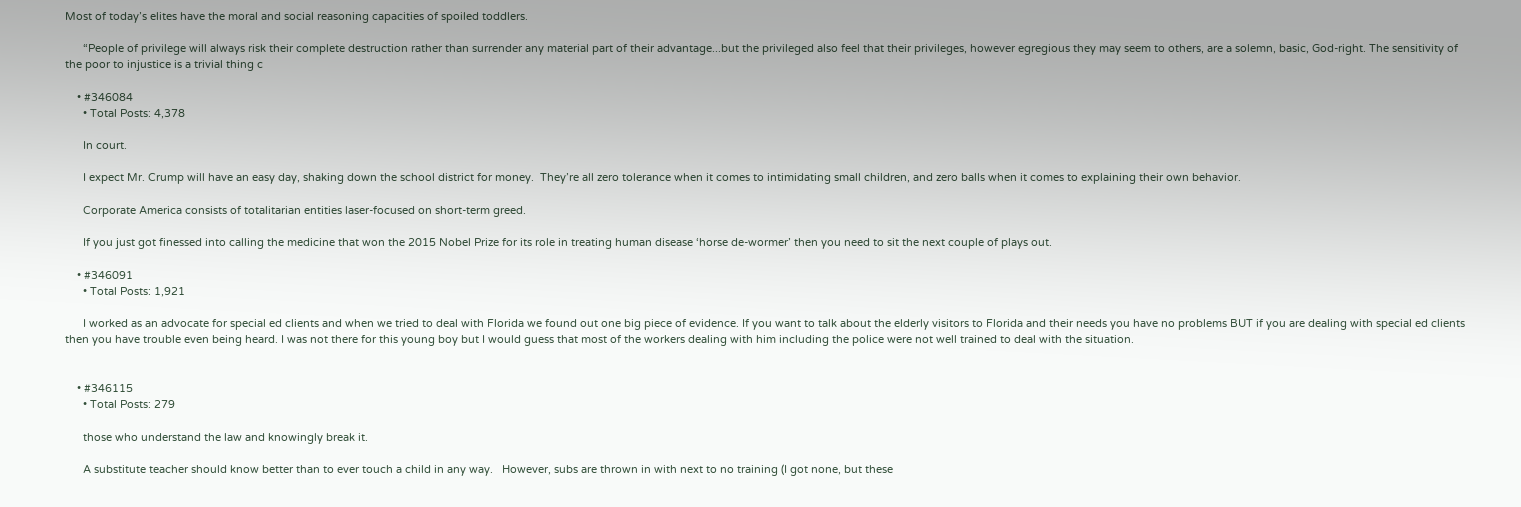Most of today’s elites have the moral and social reasoning capacities of spoiled toddlers.

      “People of privilege will always risk their complete destruction rather than surrender any material part of their advantage...but the privileged also feel that their privileges, however egregious they may seem to others, are a solemn, basic, God-right. The sensitivity of the poor to injustice is a trivial thing c

    • #346084
      • Total Posts: 4,378

      In court.

      I expect Mr. Crump will have an easy day, shaking down the school district for money.  They’re all zero tolerance when it comes to intimidating small children, and zero balls when it comes to explaining their own behavior.

      Corporate America consists of totalitarian entities laser-focused on short-term greed.

      If you just got finessed into calling the medicine that won the 2015 Nobel Prize for its role in treating human disease ‘horse de-wormer’ then you need to sit the next couple of plays out.

    • #346091
      • Total Posts: 1,921

      I worked as an advocate for special ed clients and when we tried to deal with Florida we found out one big piece of evidence. If you want to talk about the elderly visitors to Florida and their needs you have no problems BUT if you are dealing with special ed clients then you have trouble even being heard. I was not there for this young boy but I would guess that most of the workers dealing with him including the police were not well trained to deal with the situation.


    • #346115
      • Total Posts: 279

      those who understand the law and knowingly break it.

      A substitute teacher should know better than to ever touch a child in any way.   However, subs are thrown in with next to no training (I got none, but these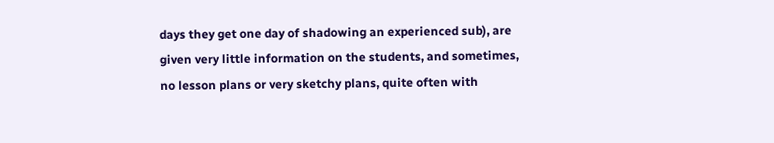days they get one day of shadowing an experienced sub), are given very little information on the students, and sometimes, no lesson plans or very sketchy plans, quite often with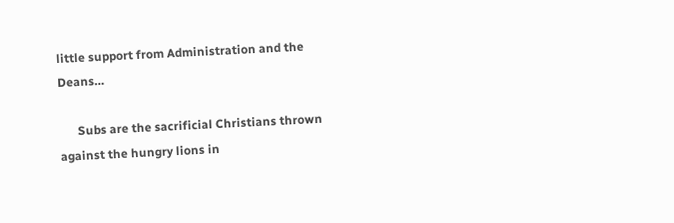little support from Administration and the Deans…

      Subs are the sacrificial Christians thrown against the hungry lions in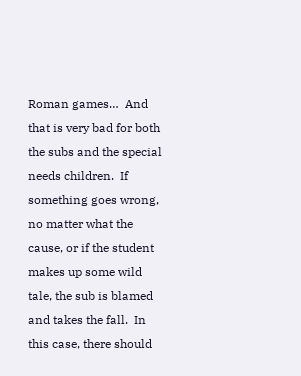Roman games…  And that is very bad for both the subs and the special needs children.  If something goes wrong, no matter what the cause, or if the student makes up some wild tale, the sub is blamed and takes the fall.  In this case, there should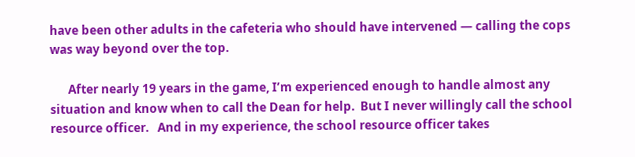have been other adults in the cafeteria who should have intervened — calling the cops was way beyond over the top.

      After nearly 19 years in the game, I’m experienced enough to handle almost any situation and know when to call the Dean for help.  But I never willingly call the school resource officer.   And in my experience, the school resource officer takes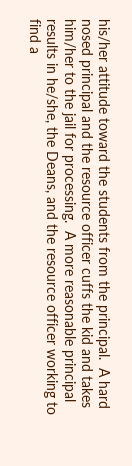his/her attitude toward the students from the principal.  A hard nosed principal and the resource officer cuffs the kid and takes him/her to the jail for processing.  A more reasonable principal results in he/she, the Deans, and the resource officer working to find a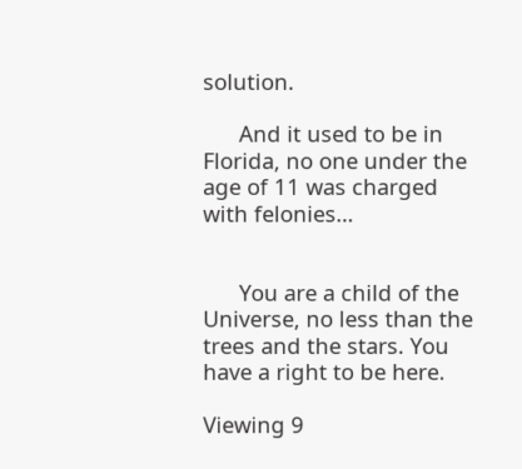solution.

      And it used to be in Florida, no one under the age of 11 was charged with felonies…


      You are a child of the Universe, no less than the trees and the stars. You have a right to be here.

Viewing 9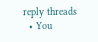reply threads
  • You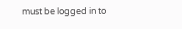must be logged in to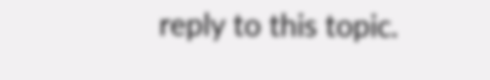reply to this topic.